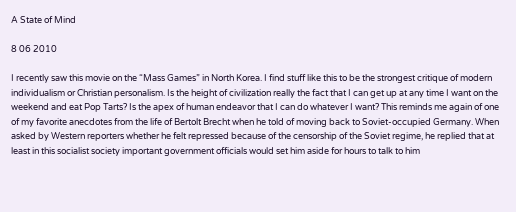A State of Mind

8 06 2010

I recently saw this movie on the “Mass Games” in North Korea. I find stuff like this to be the strongest critique of modern individualism or Christian personalism. Is the height of civilization really the fact that I can get up at any time I want on the weekend and eat Pop Tarts? Is the apex of human endeavor that I can do whatever I want? This reminds me again of one of my favorite anecdotes from the life of Bertolt Brecht when he told of moving back to Soviet-occupied Germany. When asked by Western reporters whether he felt repressed because of the censorship of the Soviet regime, he replied that at least in this socialist society important government officials would set him aside for hours to talk to him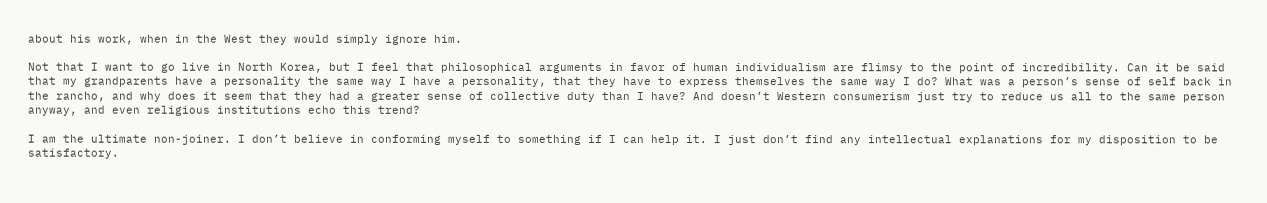about his work, when in the West they would simply ignore him.

Not that I want to go live in North Korea, but I feel that philosophical arguments in favor of human individualism are flimsy to the point of incredibility. Can it be said that my grandparents have a personality the same way I have a personality, that they have to express themselves the same way I do? What was a person’s sense of self back in the rancho, and why does it seem that they had a greater sense of collective duty than I have? And doesn’t Western consumerism just try to reduce us all to the same person anyway, and even religious institutions echo this trend?

I am the ultimate non-joiner. I don’t believe in conforming myself to something if I can help it. I just don’t find any intellectual explanations for my disposition to be satisfactory.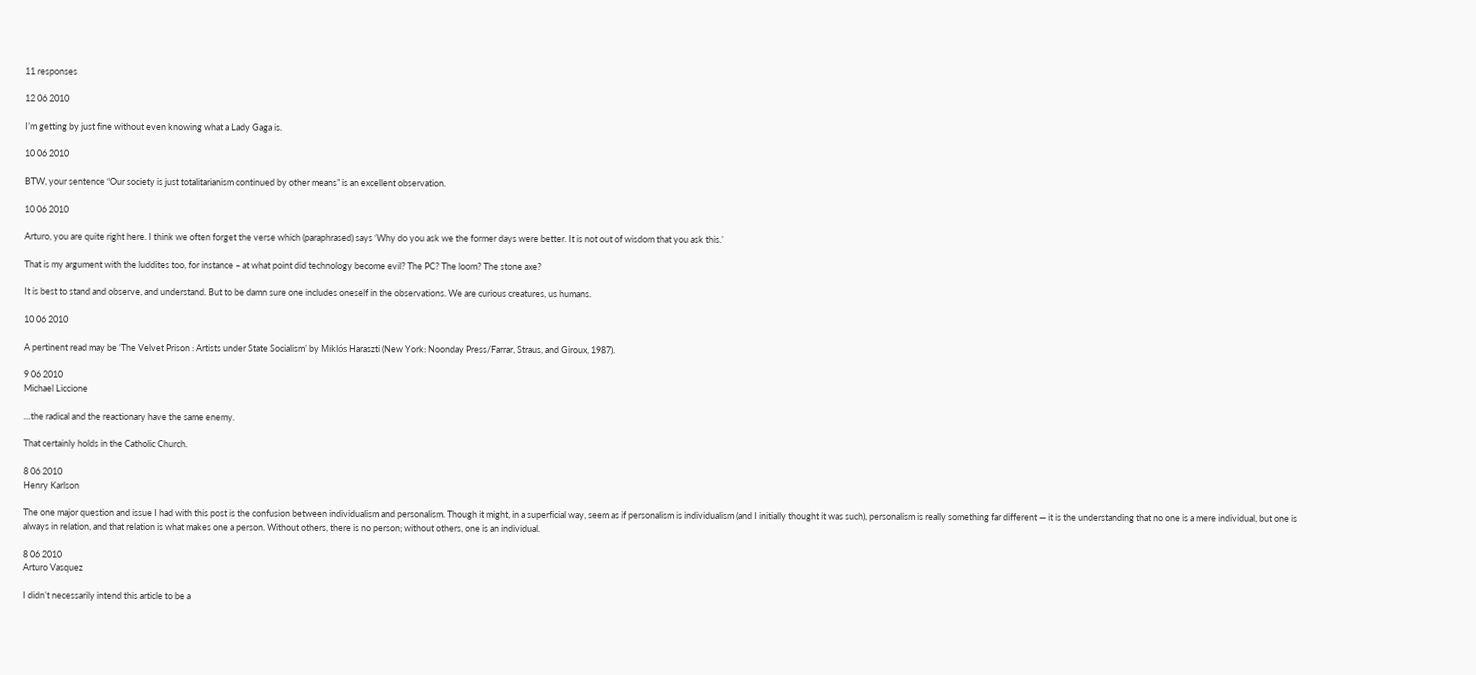11 responses

12 06 2010

I’m getting by just fine without even knowing what a Lady Gaga is.

10 06 2010

BTW, your sentence “Our society is just totalitarianism continued by other means” is an excellent observation.

10 06 2010

Arturo, you are quite right here. I think we often forget the verse which (paraphrased) says ‘Why do you ask we the former days were better. It is not out of wisdom that you ask this.’

That is my argument with the luddites too, for instance – at what point did technology become evil? The PC? The loom? The stone axe?

It is best to stand and observe, and understand. But to be damn sure one includes oneself in the observations. We are curious creatures, us humans.

10 06 2010

A pertinent read may be ‘The Velvet Prison : Artists under State Socialism’ by Miklós Haraszti (New York: Noonday Press/Farrar, Straus, and Giroux, 1987).

9 06 2010
Michael Liccione

…the radical and the reactionary have the same enemy.

That certainly holds in the Catholic Church.

8 06 2010
Henry Karlson

The one major question and issue I had with this post is the confusion between individualism and personalism. Though it might, in a superficial way, seem as if personalism is individualism (and I initially thought it was such), personalism is really something far different — it is the understanding that no one is a mere individual, but one is always in relation, and that relation is what makes one a person. Without others, there is no person; without others, one is an individual.

8 06 2010
Arturo Vasquez

I didn’t necessarily intend this article to be a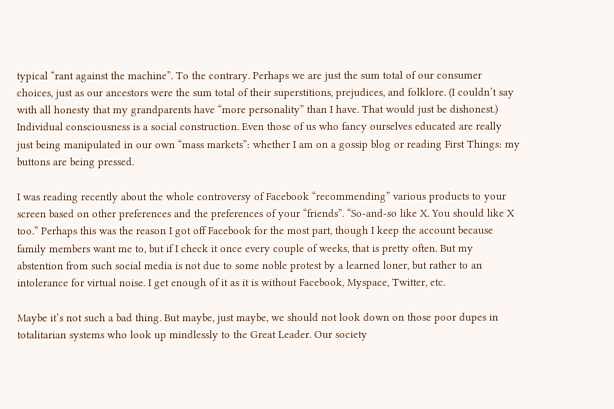typical “rant against the machine”. To the contrary. Perhaps we are just the sum total of our consumer choices, just as our ancestors were the sum total of their superstitions, prejudices, and folklore. (I couldn’t say with all honesty that my grandparents have “more personality” than I have. That would just be dishonest.) Individual consciousness is a social construction. Even those of us who fancy ourselves educated are really just being manipulated in our own “mass markets”: whether I am on a gossip blog or reading First Things: my buttons are being pressed.

I was reading recently about the whole controversy of Facebook “recommending” various products to your screen based on other preferences and the preferences of your “friends”. “So-and-so like X. You should like X too.” Perhaps this was the reason I got off Facebook for the most part, though I keep the account because family members want me to, but if I check it once every couple of weeks, that is pretty often. But my abstention from such social media is not due to some noble protest by a learned loner, but rather to an intolerance for virtual noise. I get enough of it as it is without Facebook, Myspace, Twitter, etc.

Maybe it’s not such a bad thing. But maybe, just maybe, we should not look down on those poor dupes in totalitarian systems who look up mindlessly to the Great Leader. Our society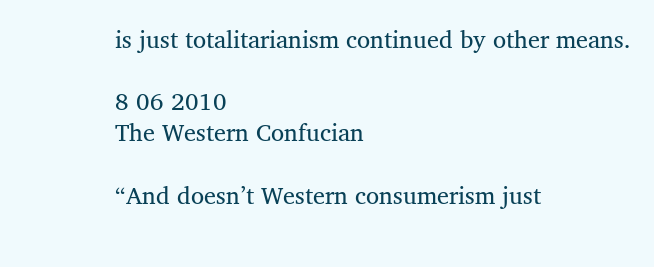is just totalitarianism continued by other means.

8 06 2010
The Western Confucian

“And doesn’t Western consumerism just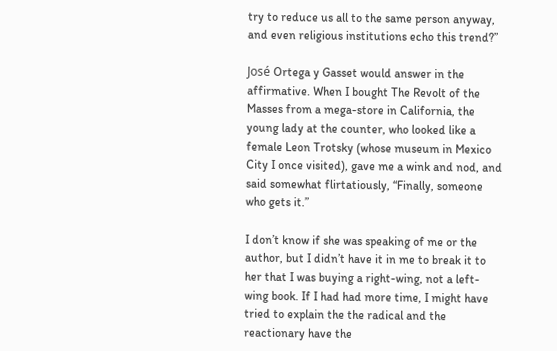try to reduce us all to the same person anyway, and even religious institutions echo this trend?”

José Ortega y Gasset would answer in the affirmative. When I bought The Revolt of the Masses from a mega-store in California, the young lady at the counter, who looked like a female Leon Trotsky (whose museum in Mexico City I once visited), gave me a wink and nod, and said somewhat flirtatiously, “Finally, someone who gets it.”

I don’t know if she was speaking of me or the author, but I didn’t have it in me to break it to her that I was buying a right-wing, not a left-wing book. If I had had more time, I might have tried to explain the the radical and the reactionary have the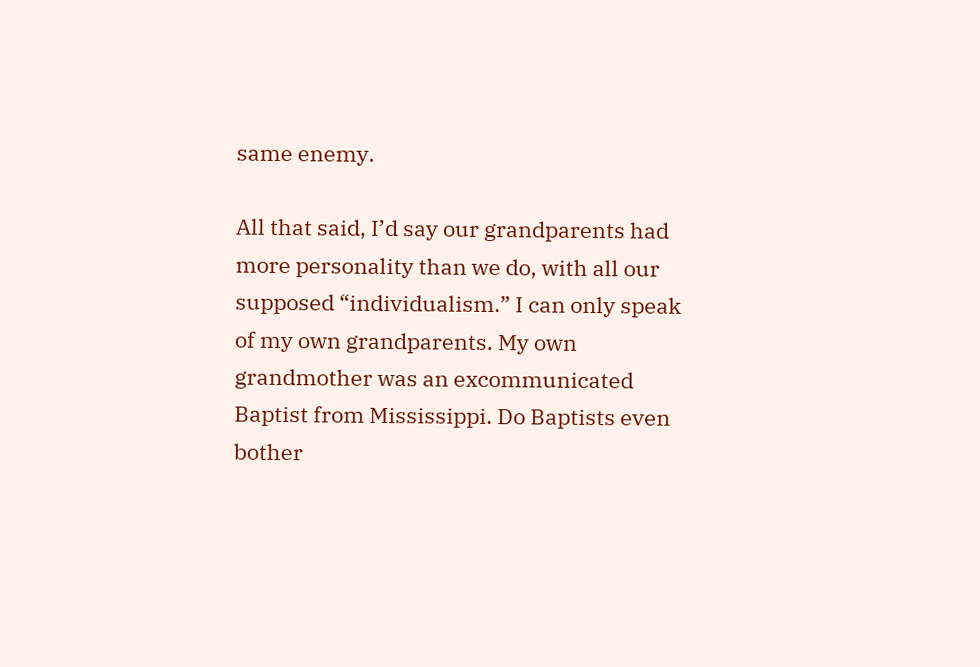same enemy.

All that said, I’d say our grandparents had more personality than we do, with all our supposed “individualism.” I can only speak of my own grandparents. My own grandmother was an excommunicated Baptist from Mississippi. Do Baptists even bother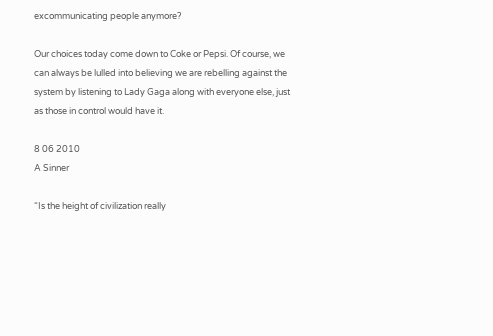excommunicating people anymore?

Our choices today come down to Coke or Pepsi. Of course, we can always be lulled into believing we are rebelling against the system by listening to Lady Gaga along with everyone else, just as those in control would have it.

8 06 2010
A Sinner

“Is the height of civilization really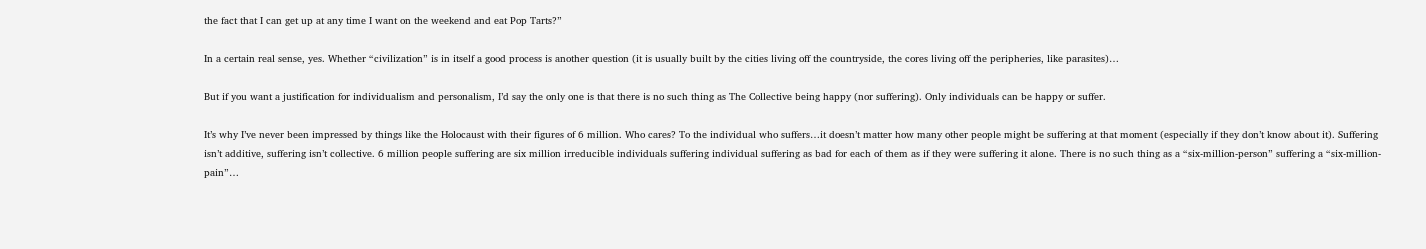the fact that I can get up at any time I want on the weekend and eat Pop Tarts?”

In a certain real sense, yes. Whether “civilization” is in itself a good process is another question (it is usually built by the cities living off the countryside, the cores living off the peripheries, like parasites)…

But if you want a justification for individualism and personalism, I’d say the only one is that there is no such thing as The Collective being happy (nor suffering). Only individuals can be happy or suffer.

It’s why I’ve never been impressed by things like the Holocaust with their figures of 6 million. Who cares? To the individual who suffers…it doesn’t matter how many other people might be suffering at that moment (especially if they don’t know about it). Suffering isn’t additive, suffering isn’t collective. 6 million people suffering are six million irreducible individuals suffering individual suffering as bad for each of them as if they were suffering it alone. There is no such thing as a “six-million-person” suffering a “six-million-pain”…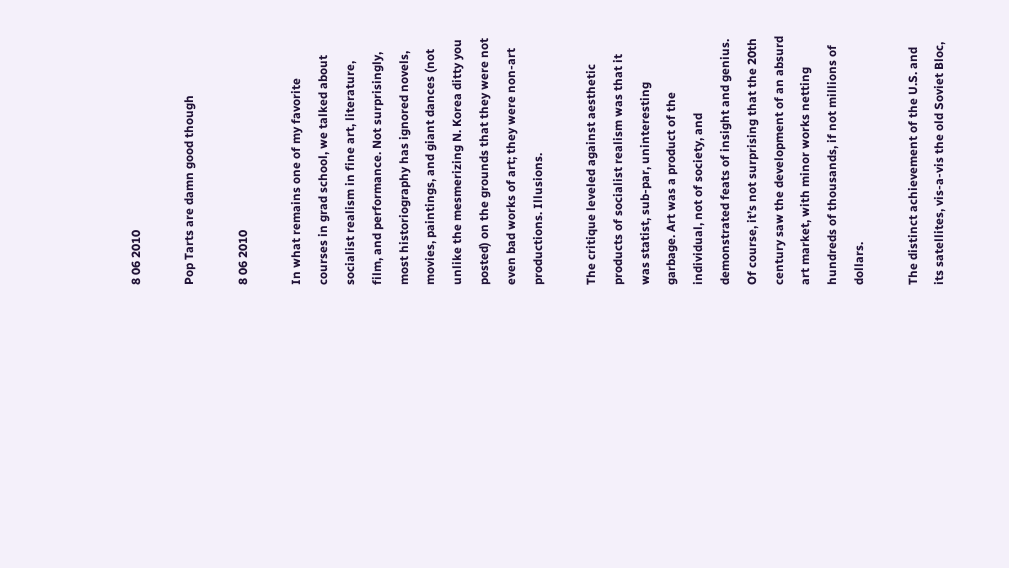8 06 2010

Pop Tarts are damn good though

8 06 2010

In what remains one of my favorite courses in grad school, we talked about socialist realism in fine art, literature, film, and performance. Not surprisingly, most historiography has ignored novels, movies, paintings, and giant dances (not unlike the mesmerizing N. Korea ditty you posted) on the grounds that they were not even bad works of art; they were non-art productions. Illusions.

The critique leveled against aesthetic products of socialist realism was that it was statist, sub-par, uninteresting garbage. Art was a product of the individual, not of society, and demonstrated feats of insight and genius. Of course, it’s not surprising that the 20th century saw the development of an absurd art market, with minor works netting hundreds of thousands, if not millions of dollars.

The distinct achievement of the U.S. and its satellites, vis-a-vis the old Soviet Bloc,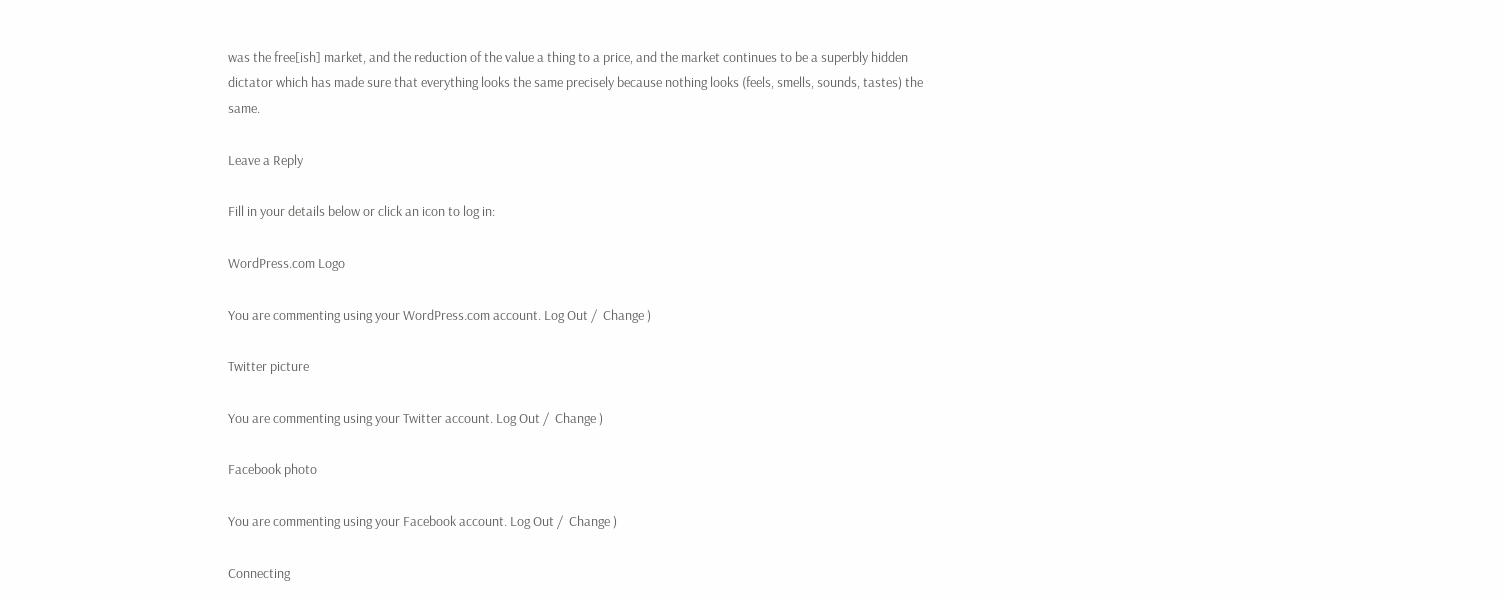was the free[ish] market, and the reduction of the value a thing to a price, and the market continues to be a superbly hidden dictator which has made sure that everything looks the same precisely because nothing looks (feels, smells, sounds, tastes) the same.

Leave a Reply

Fill in your details below or click an icon to log in:

WordPress.com Logo

You are commenting using your WordPress.com account. Log Out /  Change )

Twitter picture

You are commenting using your Twitter account. Log Out /  Change )

Facebook photo

You are commenting using your Facebook account. Log Out /  Change )

Connecting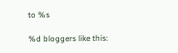to %s

%d bloggers like this: